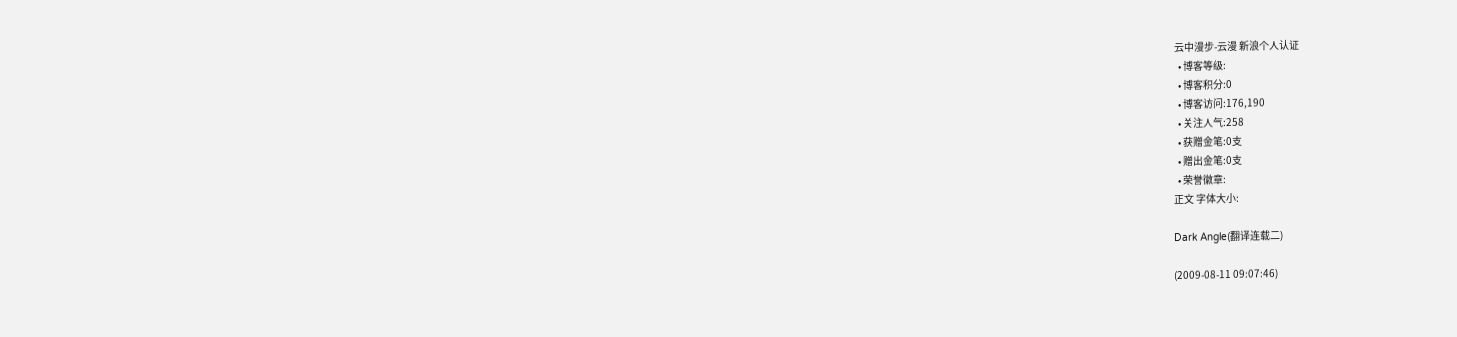云中漫步-云漫 新浪个人认证
  • 博客等级:
  • 博客积分:0
  • 博客访问:176,190
  • 关注人气:258
  • 获赠金笔:0支
  • 赠出金笔:0支
  • 荣誉徽章:
正文 字体大小:

Dark Angle(翻译连载二)

(2009-08-11 09:07:46)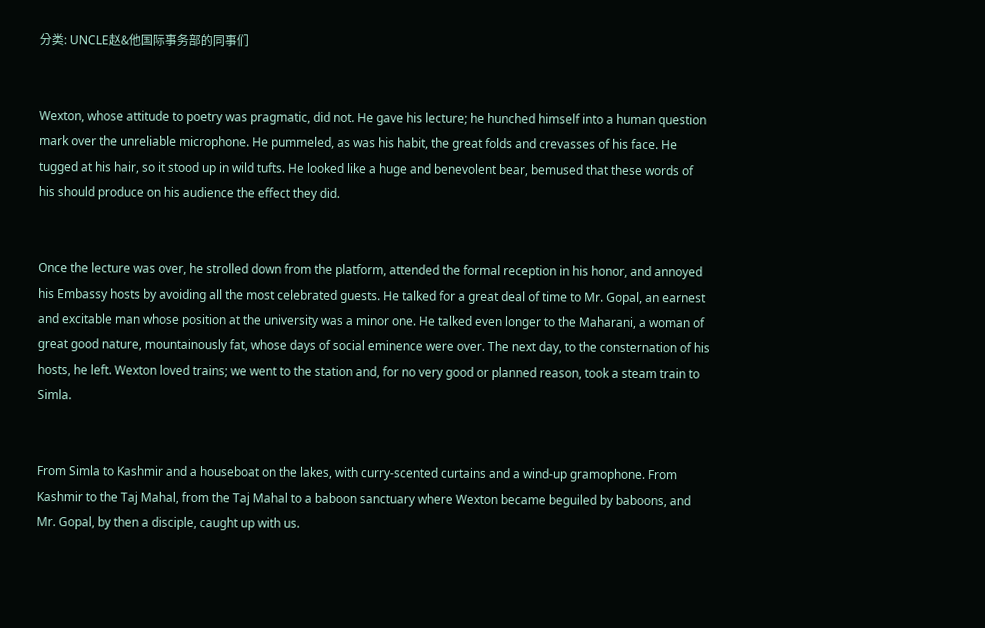分类: UNCLE赵&他国际事务部的同事们


Wexton, whose attitude to poetry was pragmatic, did not. He gave his lecture; he hunched himself into a human question mark over the unreliable microphone. He pummeled, as was his habit, the great folds and crevasses of his face. He tugged at his hair, so it stood up in wild tufts. He looked like a huge and benevolent bear, bemused that these words of his should produce on his audience the effect they did.


Once the lecture was over, he strolled down from the platform, attended the formal reception in his honor, and annoyed his Embassy hosts by avoiding all the most celebrated guests. He talked for a great deal of time to Mr. Gopal, an earnest and excitable man whose position at the university was a minor one. He talked even longer to the Maharani, a woman of great good nature, mountainously fat, whose days of social eminence were over. The next day, to the consternation of his hosts, he left. Wexton loved trains; we went to the station and, for no very good or planned reason, took a steam train to Simla.


From Simla to Kashmir and a houseboat on the lakes, with curry-scented curtains and a wind-up gramophone. From Kashmir to the Taj Mahal, from the Taj Mahal to a baboon sanctuary where Wexton became beguiled by baboons, and Mr. Gopal, by then a disciple, caught up with us.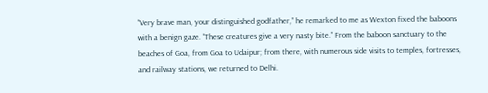“Very brave man, your distinguished godfather,” he remarked to me as Wexton fixed the baboons with a benign gaze. “These creatures give a very nasty bite.” From the baboon sanctuary to the beaches of Goa, from Goa to Udaipur; from there, with numerous side visits to temples, fortresses, and railway stations, we returned to Delhi.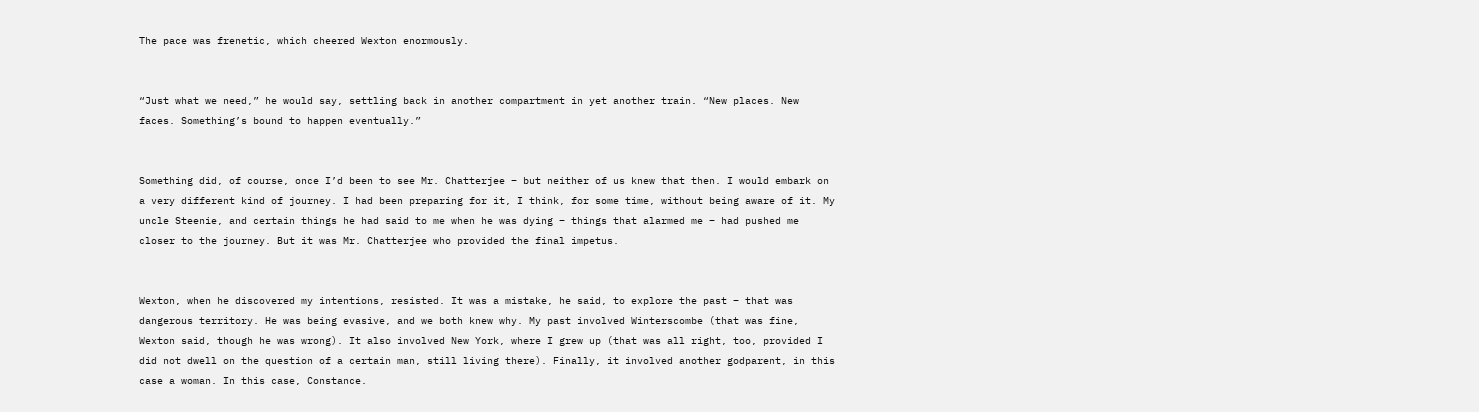The pace was frenetic, which cheered Wexton enormously.


“Just what we need,” he would say, settling back in another compartment in yet another train. “New places. New faces. Something’s bound to happen eventually.”


Something did, of course, once I’d been to see Mr. Chatterjee – but neither of us knew that then. I would embark on a very different kind of journey. I had been preparing for it, I think, for some time, without being aware of it. My uncle Steenie, and certain things he had said to me when he was dying – things that alarmed me – had pushed me closer to the journey. But it was Mr. Chatterjee who provided the final impetus.


Wexton, when he discovered my intentions, resisted. It was a mistake, he said, to explore the past – that was dangerous territory. He was being evasive, and we both knew why. My past involved Winterscombe (that was fine, Wexton said, though he was wrong). It also involved New York, where I grew up (that was all right, too, provided I did not dwell on the question of a certain man, still living there). Finally, it involved another godparent, in this case a woman. In this case, Constance.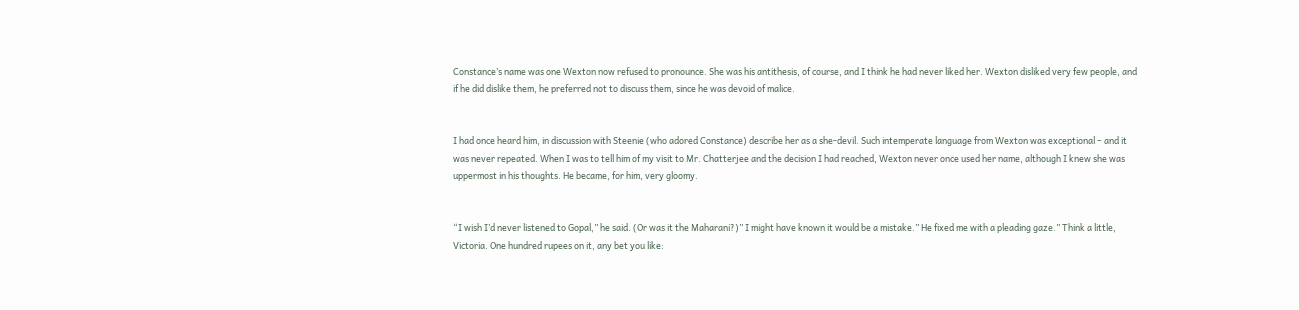Constance’s name was one Wexton now refused to pronounce. She was his antithesis, of course, and I think he had never liked her. Wexton disliked very few people, and if he did dislike them, he preferred not to discuss them, since he was devoid of malice.


I had once heard him, in discussion with Steenie (who adored Constance) describe her as a she-devil. Such intemperate language from Wexton was exceptional – and it was never repeated. When I was to tell him of my visit to Mr. Chatterjee and the decision I had reached, Wexton never once used her name, although I knew she was uppermost in his thoughts. He became, for him, very gloomy.


“I wish I’d never listened to Gopal,” he said. (Or was it the Maharani?)” I might have known it would be a mistake.” He fixed me with a pleading gaze.” Think a little, Victoria. One hundred rupees on it, any bet you like: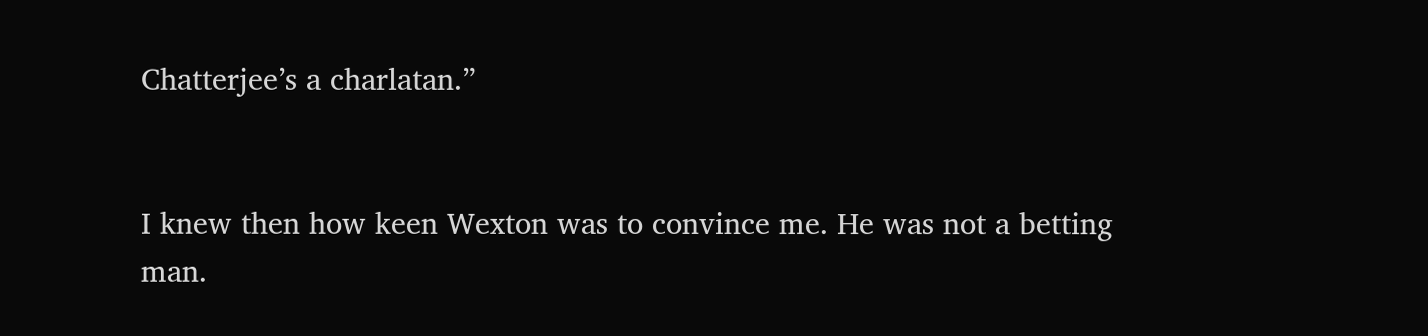Chatterjee’s a charlatan.”


I knew then how keen Wexton was to convince me. He was not a betting man.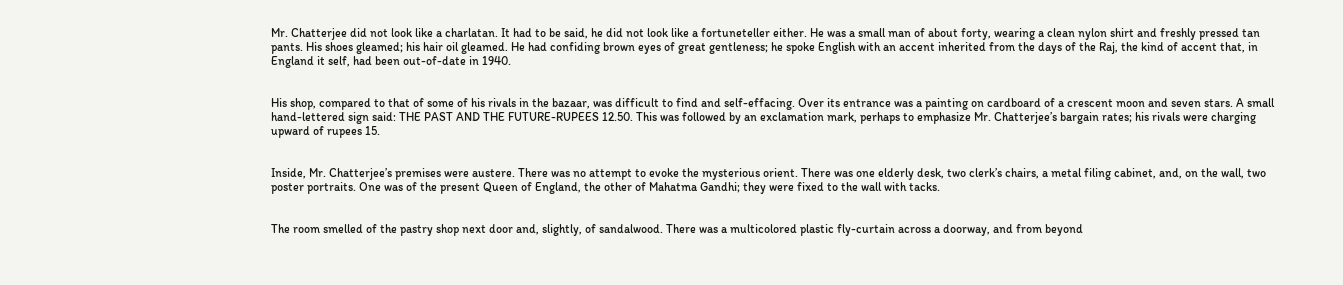Mr. Chatterjee did not look like a charlatan. It had to be said, he did not look like a fortuneteller either. He was a small man of about forty, wearing a clean nylon shirt and freshly pressed tan pants. His shoes gleamed; his hair oil gleamed. He had confiding brown eyes of great gentleness; he spoke English with an accent inherited from the days of the Raj, the kind of accent that, in England it self, had been out-of-date in 1940.


His shop, compared to that of some of his rivals in the bazaar, was difficult to find and self-effacing. Over its entrance was a painting on cardboard of a crescent moon and seven stars. A small hand-lettered sign said: THE PAST AND THE FUTURE-RUPEES 12.50. This was followed by an exclamation mark, perhaps to emphasize Mr. Chatterjee’s bargain rates; his rivals were charging upward of rupees 15.


Inside, Mr. Chatterjee’s premises were austere. There was no attempt to evoke the mysterious orient. There was one elderly desk, two clerk’s chairs, a metal filing cabinet, and, on the wall, two poster portraits. One was of the present Queen of England, the other of Mahatma Gandhi; they were fixed to the wall with tacks.


The room smelled of the pastry shop next door and, slightly, of sandalwood. There was a multicolored plastic fly-curtain across a doorway, and from beyond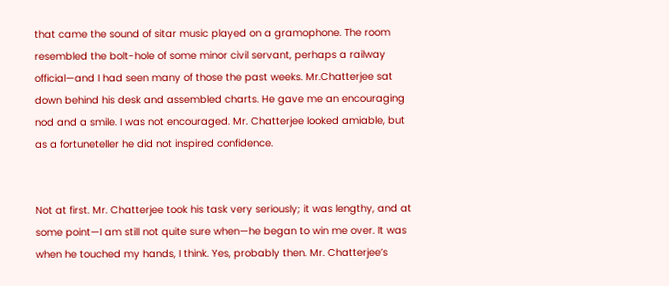that came the sound of sitar music played on a gramophone. The room resembled the bolt-hole of some minor civil servant, perhaps a railway official—and I had seen many of those the past weeks. Mr.Chatterjee sat down behind his desk and assembled charts. He gave me an encouraging nod and a smile. I was not encouraged. Mr. Chatterjee looked amiable, but as a fortuneteller he did not inspired confidence.


Not at first. Mr. Chatterjee took his task very seriously; it was lengthy, and at some point—I am still not quite sure when—he began to win me over. It was when he touched my hands, I think. Yes, probably then. Mr. Chatterjee’s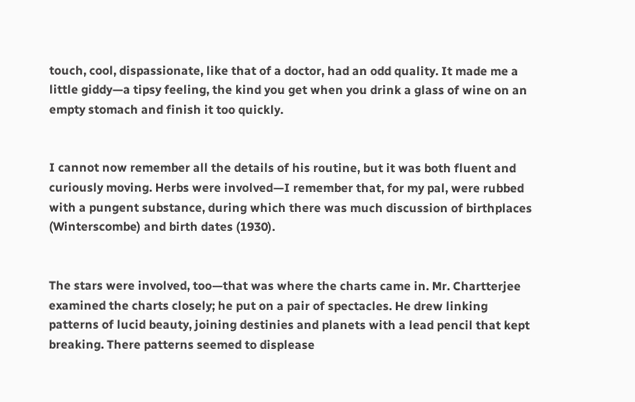touch, cool, dispassionate, like that of a doctor, had an odd quality. It made me a little giddy—a tipsy feeling, the kind you get when you drink a glass of wine on an empty stomach and finish it too quickly.


I cannot now remember all the details of his routine, but it was both fluent and curiously moving. Herbs were involved—I remember that, for my pal, were rubbed with a pungent substance, during which there was much discussion of birthplaces (Winterscombe) and birth dates (1930).


The stars were involved, too—that was where the charts came in. Mr. Chartterjee examined the charts closely; he put on a pair of spectacles. He drew linking patterns of lucid beauty, joining destinies and planets with a lead pencil that kept breaking. There patterns seemed to displease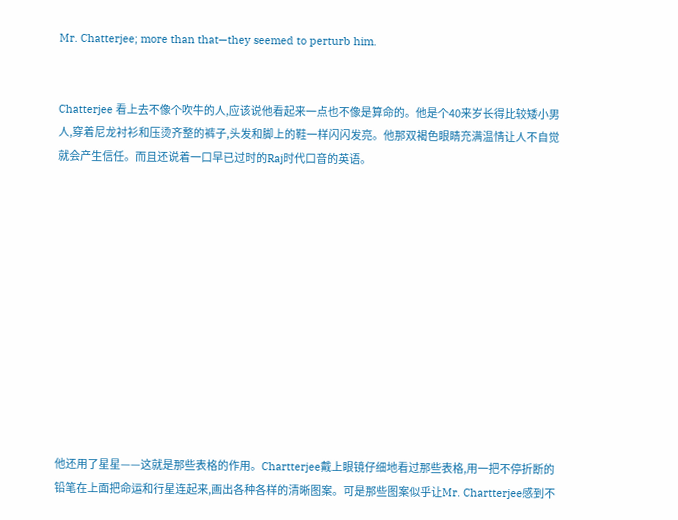Mr. Chatterjee; more than that—they seemed to perturb him.


Chatterjee 看上去不像个吹牛的人,应该说他看起来一点也不像是算命的。他是个40来岁长得比较矮小男人,穿着尼龙衬衫和压烫齐整的裤子,头发和脚上的鞋一样闪闪发亮。他那双褐色眼睛充满温情让人不自觉就会产生信任。而且还说着一口早已过时的Raj时代口音的英语。












他还用了星星——这就是那些表格的作用。Chartterjee戴上眼镜仔细地看过那些表格,用一把不停折断的铅笔在上面把命运和行星连起来,画出各种各样的清晰图案。可是那些图案似乎让Mr. Chartterjee感到不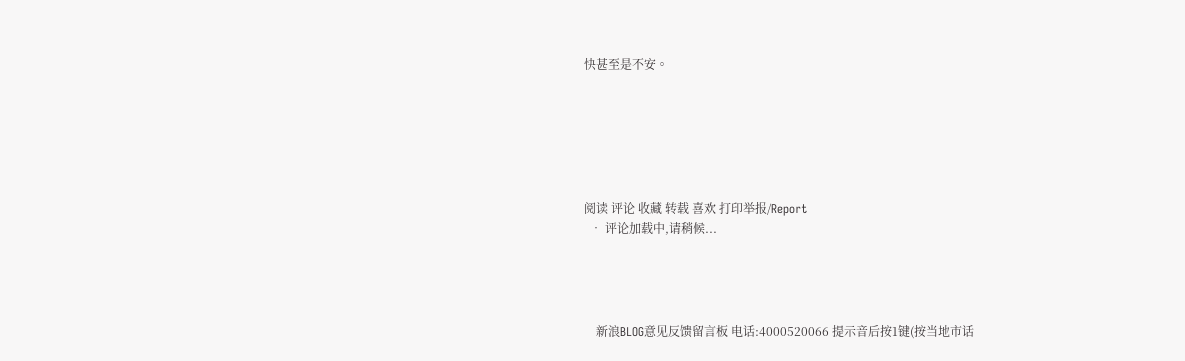快甚至是不安。






阅读 评论 收藏 转载 喜欢 打印举报/Report
  • 评论加载中,请稍候...




    新浪BLOG意见反馈留言板 电话:4000520066 提示音后按1键(按当地市话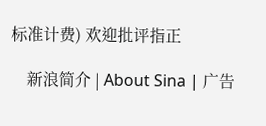标准计费) 欢迎批评指正

    新浪简介 | About Sina | 广告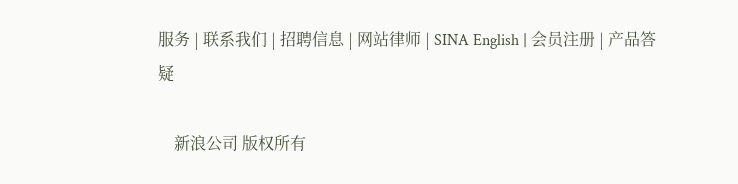服务 | 联系我们 | 招聘信息 | 网站律师 | SINA English | 会员注册 | 产品答疑

    新浪公司 版权所有